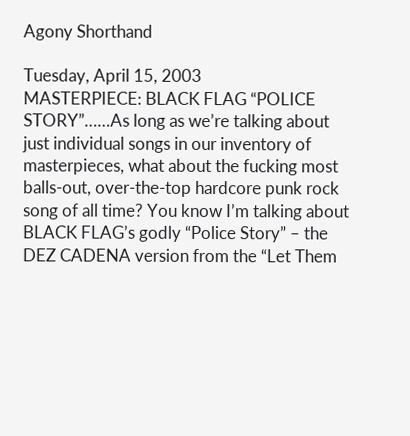Agony Shorthand

Tuesday, April 15, 2003
MASTERPIECE: BLACK FLAG “POLICE STORY”……As long as we’re talking about just individual songs in our inventory of masterpieces, what about the fucking most balls-out, over-the-top hardcore punk rock song of all time? You know I’m talking about BLACK FLAG’s godly “Police Story” – the DEZ CADENA version from the “Let Them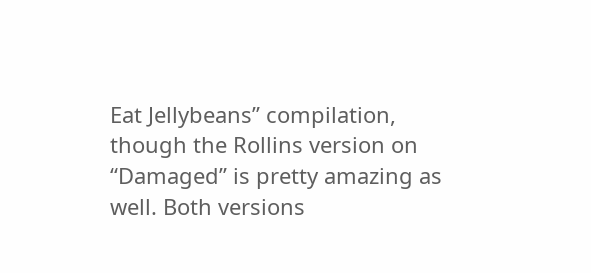Eat Jellybeans” compilation, though the Rollins version on “Damaged” is pretty amazing as well. Both versions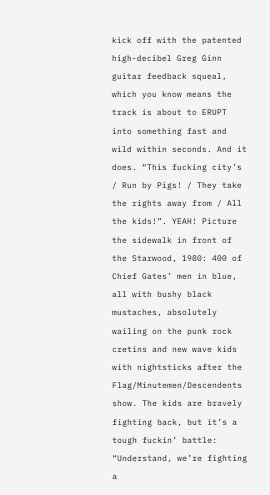kick off with the patented high-decibel Greg Ginn guitar feedback squeal, which you know means the track is about to ERUPT into something fast and wild within seconds. And it does. “This fucking city’s / Run by Pigs! / They take the rights away from / All the kids!”. YEAH! Picture the sidewalk in front of the Starwood, 1980: 400 of Chief Gates’ men in blue, all with bushy black mustaches, absolutely wailing on the punk rock cretins and new wave kids with nightsticks after the Flag/Minutemen/Descendents show. The kids are bravely fighting back, but it’s a tough fuckin’ battle: “Understand, we’re fighting a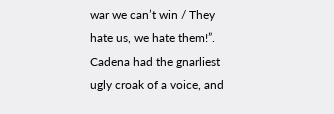war we can’t win / They hate us, we hate them!”. Cadena had the gnarliest ugly croak of a voice, and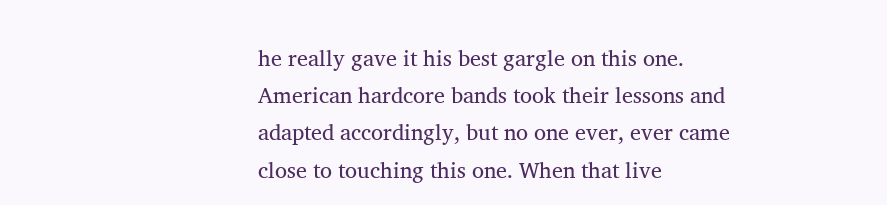he really gave it his best gargle on this one. American hardcore bands took their lessons and adapted accordingly, but no one ever, ever came close to touching this one. When that live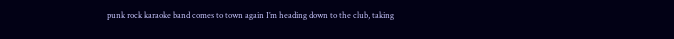punk rock karaoke band comes to town again I’m heading down to the club, taking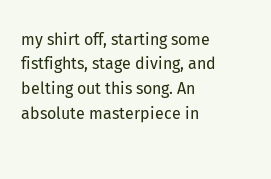my shirt off, starting some fistfights, stage diving, and belting out this song. An absolute masterpiece in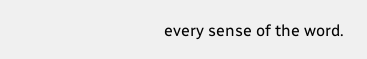every sense of the word.